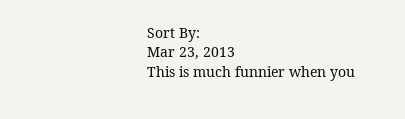Sort By:
Mar 23, 2013
This is much funnier when you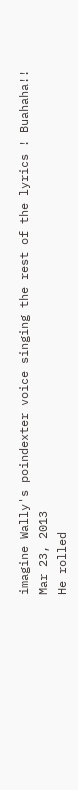imagine Wally's poindexter voice singing the rest of the lyrics ! Buahaha!!
Mar 23, 2013
He rolled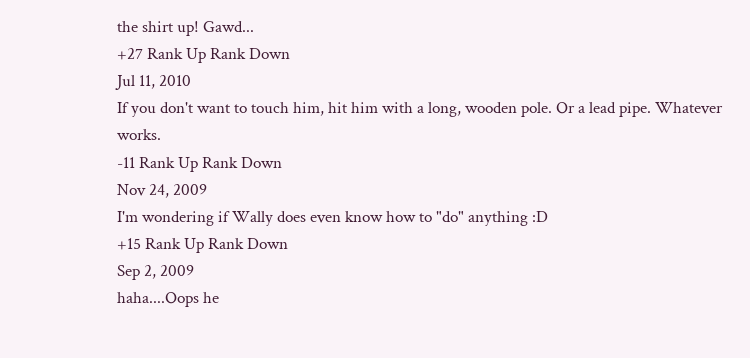the shirt up! Gawd...
+27 Rank Up Rank Down
Jul 11, 2010
If you don't want to touch him, hit him with a long, wooden pole. Or a lead pipe. Whatever works.
-11 Rank Up Rank Down
Nov 24, 2009
I'm wondering if Wally does even know how to "do" anything :D
+15 Rank Up Rank Down
Sep 2, 2009
haha....Oops he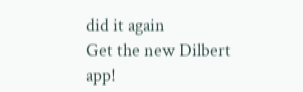did it again
Get the new Dilbert app!